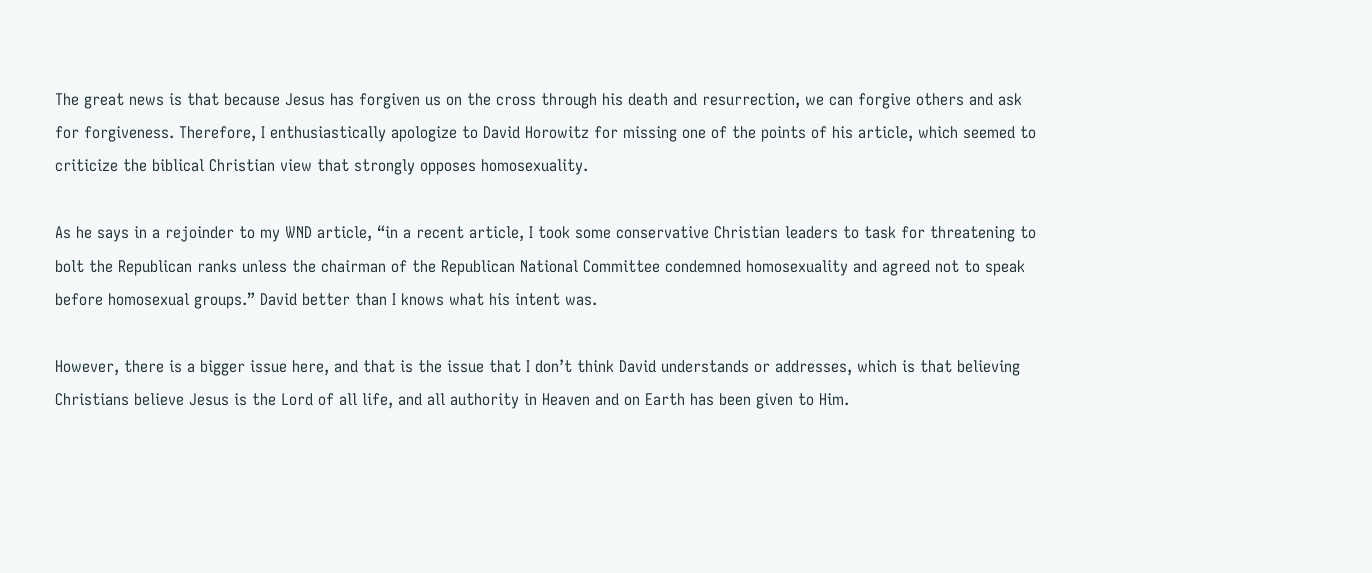The great news is that because Jesus has forgiven us on the cross through his death and resurrection, we can forgive others and ask for forgiveness. Therefore, I enthusiastically apologize to David Horowitz for missing one of the points of his article, which seemed to criticize the biblical Christian view that strongly opposes homosexuality.

As he says in a rejoinder to my WND article, “in a recent article, I took some conservative Christian leaders to task for threatening to bolt the Republican ranks unless the chairman of the Republican National Committee condemned homosexuality and agreed not to speak before homosexual groups.” David better than I knows what his intent was.

However, there is a bigger issue here, and that is the issue that I don’t think David understands or addresses, which is that believing Christians believe Jesus is the Lord of all life, and all authority in Heaven and on Earth has been given to Him.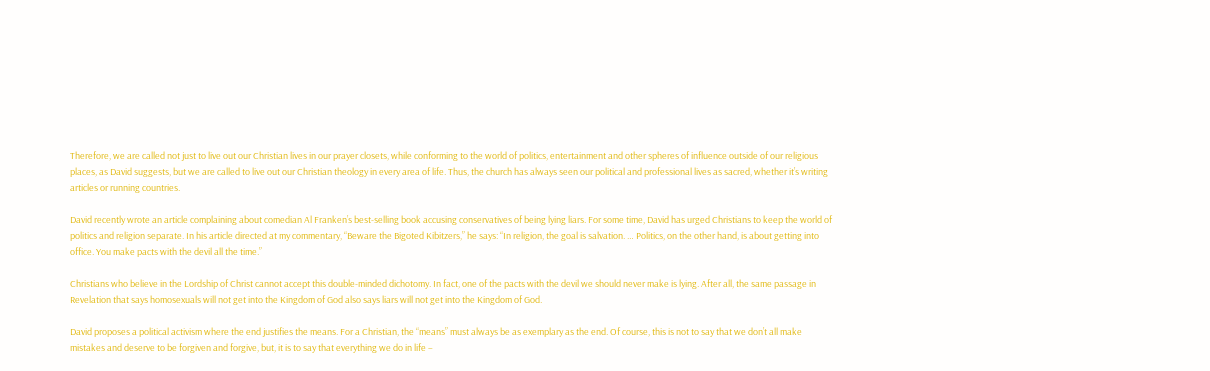Therefore, we are called not just to live out our Christian lives in our prayer closets, while conforming to the world of politics, entertainment and other spheres of influence outside of our religious places, as David suggests, but we are called to live out our Christian theology in every area of life. Thus, the church has always seen our political and professional lives as sacred, whether it’s writing articles or running countries.

David recently wrote an article complaining about comedian Al Franken’s best-selling book accusing conservatives of being lying liars. For some time, David has urged Christians to keep the world of politics and religion separate. In his article directed at my commentary, “Beware the Bigoted Kibitzers,” he says: “In religion, the goal is salvation. … Politics, on the other hand, is about getting into office. You make pacts with the devil all the time.”

Christians who believe in the Lordship of Christ cannot accept this double-minded dichotomy. In fact, one of the pacts with the devil we should never make is lying. After all, the same passage in Revelation that says homosexuals will not get into the Kingdom of God also says liars will not get into the Kingdom of God.

David proposes a political activism where the end justifies the means. For a Christian, the “means” must always be as exemplary as the end. Of course, this is not to say that we don’t all make mistakes and deserve to be forgiven and forgive, but, it is to say that everything we do in life –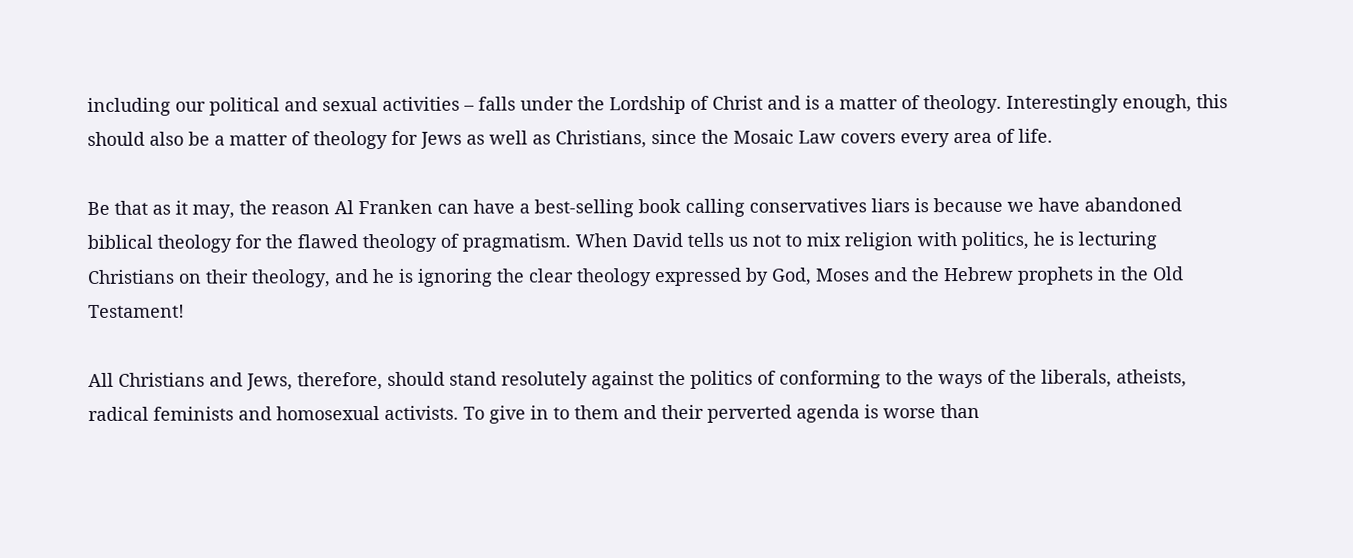including our political and sexual activities – falls under the Lordship of Christ and is a matter of theology. Interestingly enough, this should also be a matter of theology for Jews as well as Christians, since the Mosaic Law covers every area of life.

Be that as it may, the reason Al Franken can have a best-selling book calling conservatives liars is because we have abandoned biblical theology for the flawed theology of pragmatism. When David tells us not to mix religion with politics, he is lecturing Christians on their theology, and he is ignoring the clear theology expressed by God, Moses and the Hebrew prophets in the Old Testament!

All Christians and Jews, therefore, should stand resolutely against the politics of conforming to the ways of the liberals, atheists, radical feminists and homosexual activists. To give in to them and their perverted agenda is worse than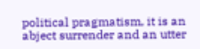political pragmatism, it is an abject surrender and an utter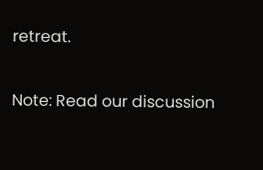retreat.

Note: Read our discussion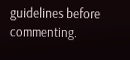guidelines before commenting.